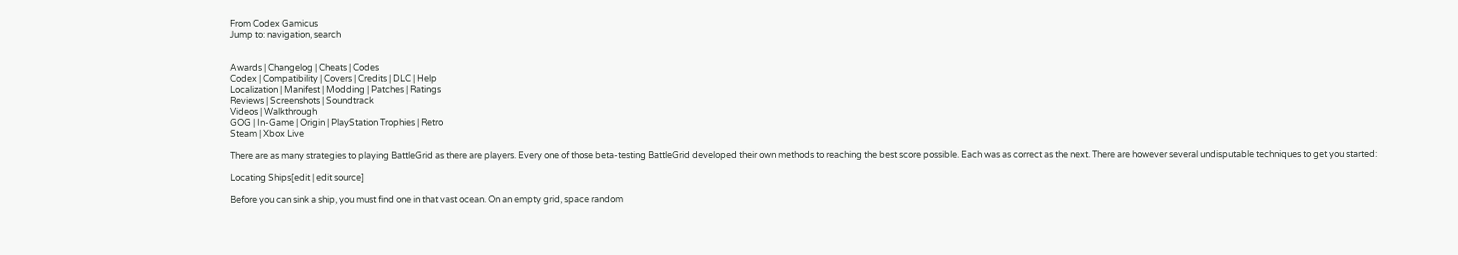From Codex Gamicus
Jump to: navigation, search


Awards | Changelog | Cheats | Codes
Codex | Compatibility | Covers | Credits | DLC | Help
Localization | Manifest | Modding | Patches | Ratings
Reviews | Screenshots | Soundtrack
Videos | Walkthrough
GOG | In-Game | Origin | PlayStation Trophies | Retro
Steam | Xbox Live

There are as many strategies to playing BattleGrid as there are players. Every one of those beta-testing BattleGrid developed their own methods to reaching the best score possible. Each was as correct as the next. There are however several undisputable techniques to get you started:

Locating Ships[edit | edit source]

Before you can sink a ship, you must find one in that vast ocean. On an empty grid, space random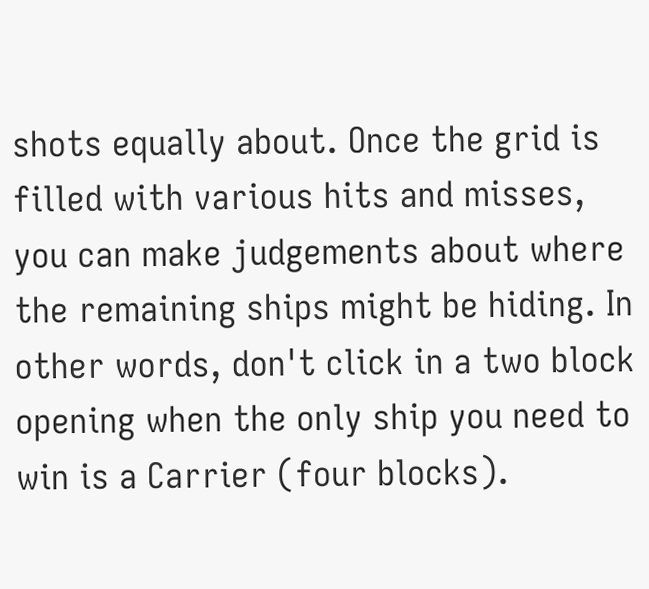shots equally about. Once the grid is filled with various hits and misses, you can make judgements about where the remaining ships might be hiding. In other words, don't click in a two block opening when the only ship you need to win is a Carrier (four blocks).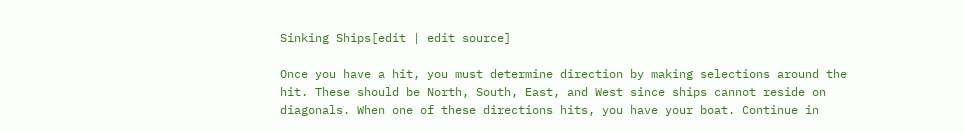Sinking Ships[edit | edit source]

Once you have a hit, you must determine direction by making selections around the hit. These should be North, South, East, and West since ships cannot reside on diagonals. When one of these directions hits, you have your boat. Continue in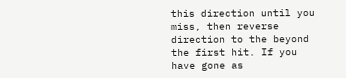this direction until you miss, then reverse direction to the beyond the first hit. If you have gone as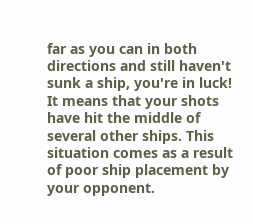far as you can in both directions and still haven't sunk a ship, you're in luck! It means that your shots have hit the middle of several other ships. This situation comes as a result of poor ship placement by your opponent.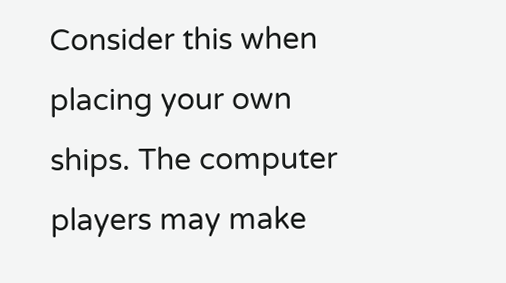Consider this when placing your own ships. The computer players may make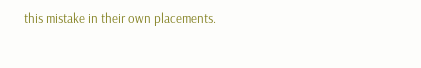this mistake in their own placements.